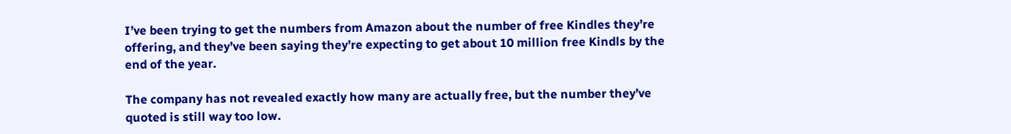I’ve been trying to get the numbers from Amazon about the number of free Kindles they’re offering, and they’ve been saying they’re expecting to get about 10 million free Kindls by the end of the year.

The company has not revealed exactly how many are actually free, but the number they’ve quoted is still way too low.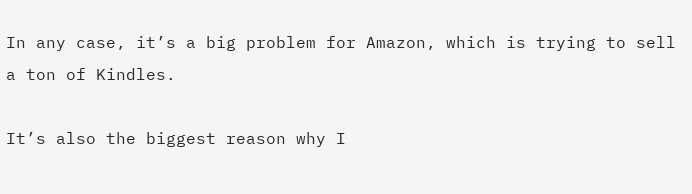In any case, it’s a big problem for Amazon, which is trying to sell a ton of Kindles.

It’s also the biggest reason why I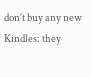don’t buy any new Kindles: they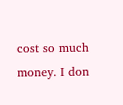cost so much money. I don